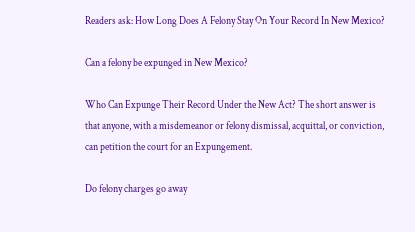Readers ask: How Long Does A Felony Stay On Your Record In New Mexico?

Can a felony be expunged in New Mexico?

Who Can Expunge Their Record Under the New Act? The short answer is that anyone, with a misdemeanor or felony dismissal, acquittal, or conviction, can petition the court for an Expungement.

Do felony charges go away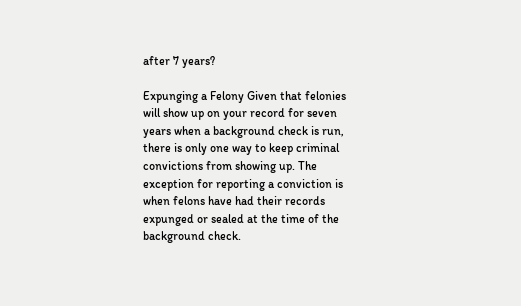after 7 years?

Expunging a Felony Given that felonies will show up on your record for seven years when a background check is run, there is only one way to keep criminal convictions from showing up. The exception for reporting a conviction is when felons have had their records expunged or sealed at the time of the background check.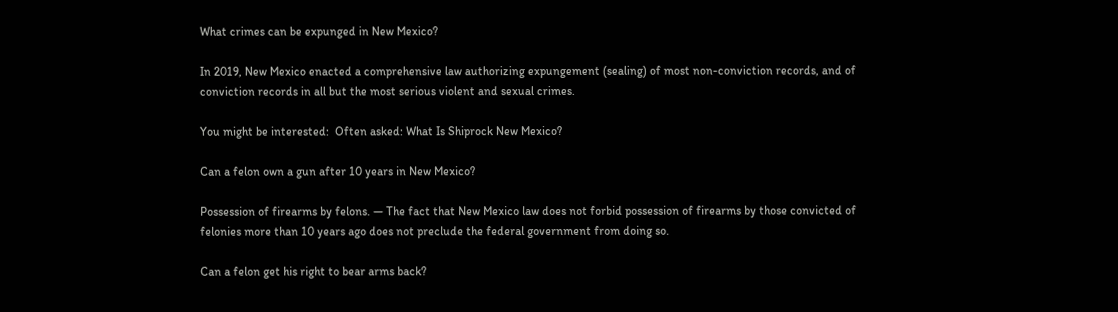What crimes can be expunged in New Mexico?

In 2019, New Mexico enacted a comprehensive law authorizing expungement (sealing) of most non-conviction records, and of conviction records in all but the most serious violent and sexual crimes.

You might be interested:  Often asked: What Is Shiprock New Mexico?

Can a felon own a gun after 10 years in New Mexico?

Possession of firearms by felons. — The fact that New Mexico law does not forbid possession of firearms by those convicted of felonies more than 10 years ago does not preclude the federal government from doing so.

Can a felon get his right to bear arms back?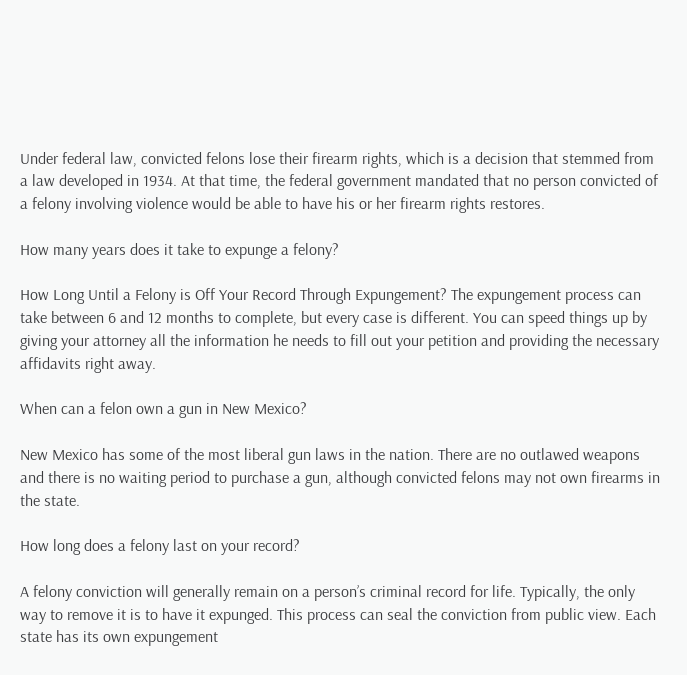Under federal law, convicted felons lose their firearm rights, which is a decision that stemmed from a law developed in 1934. At that time, the federal government mandated that no person convicted of a felony involving violence would be able to have his or her firearm rights restores.

How many years does it take to expunge a felony?

How Long Until a Felony is Off Your Record Through Expungement? The expungement process can take between 6 and 12 months to complete, but every case is different. You can speed things up by giving your attorney all the information he needs to fill out your petition and providing the necessary affidavits right away.

When can a felon own a gun in New Mexico?

New Mexico has some of the most liberal gun laws in the nation. There are no outlawed weapons and there is no waiting period to purchase a gun, although convicted felons may not own firearms in the state.

How long does a felony last on your record?

A felony conviction will generally remain on a person’s criminal record for life. Typically, the only way to remove it is to have it expunged. This process can seal the conviction from public view. Each state has its own expungement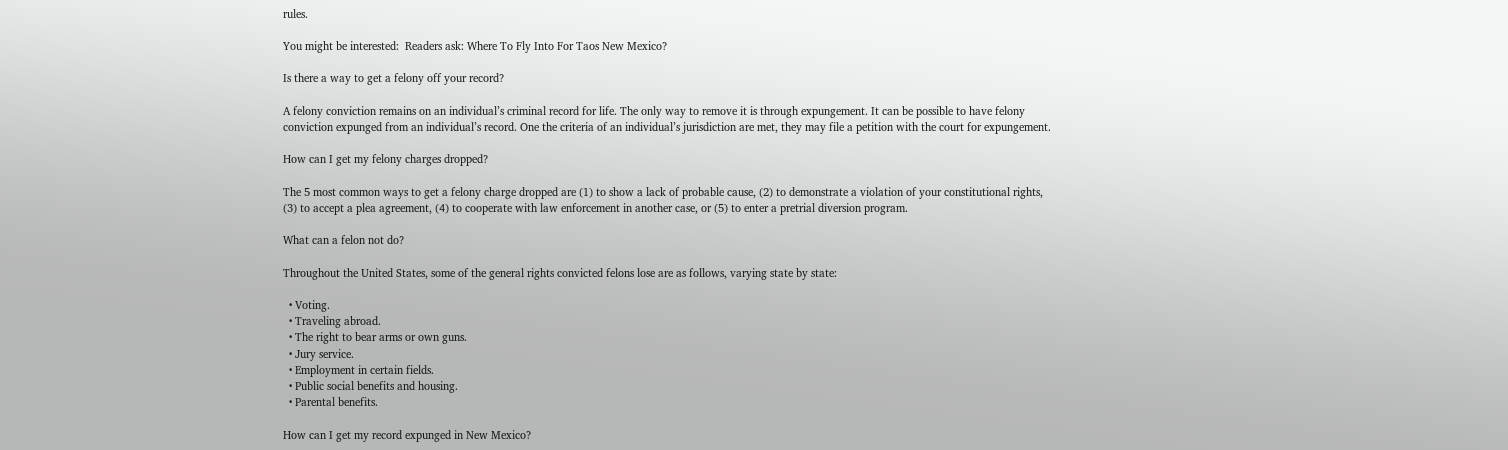rules.

You might be interested:  Readers ask: Where To Fly Into For Taos New Mexico?

Is there a way to get a felony off your record?

A felony conviction remains on an individual’s criminal record for life. The only way to remove it is through expungement. It can be possible to have felony conviction expunged from an individual’s record. One the criteria of an individual’s jurisdiction are met, they may file a petition with the court for expungement.

How can I get my felony charges dropped?

The 5 most common ways to get a felony charge dropped are (1) to show a lack of probable cause, (2) to demonstrate a violation of your constitutional rights, (3) to accept a plea agreement, (4) to cooperate with law enforcement in another case, or (5) to enter a pretrial diversion program.

What can a felon not do?

Throughout the United States, some of the general rights convicted felons lose are as follows, varying state by state:

  • Voting.
  • Traveling abroad.
  • The right to bear arms or own guns.
  • Jury service.
  • Employment in certain fields.
  • Public social benefits and housing.
  • Parental benefits.

How can I get my record expunged in New Mexico?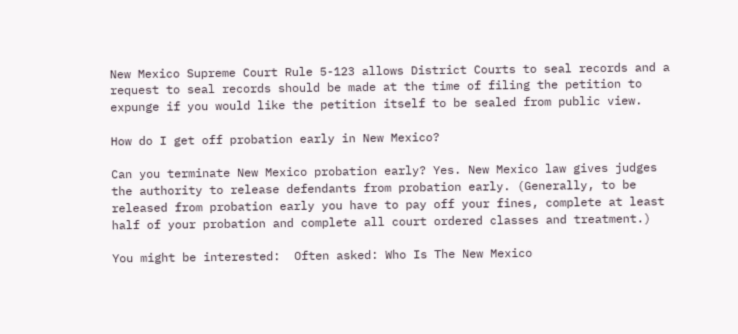New Mexico Supreme Court Rule 5-123 allows District Courts to seal records and a request to seal records should be made at the time of filing the petition to expunge if you would like the petition itself to be sealed from public view.

How do I get off probation early in New Mexico?

Can you terminate New Mexico probation early? Yes. New Mexico law gives judges the authority to release defendants from probation early. (Generally, to be released from probation early you have to pay off your fines, complete at least half of your probation and complete all court ordered classes and treatment.)

You might be interested:  Often asked: Who Is The New Mexico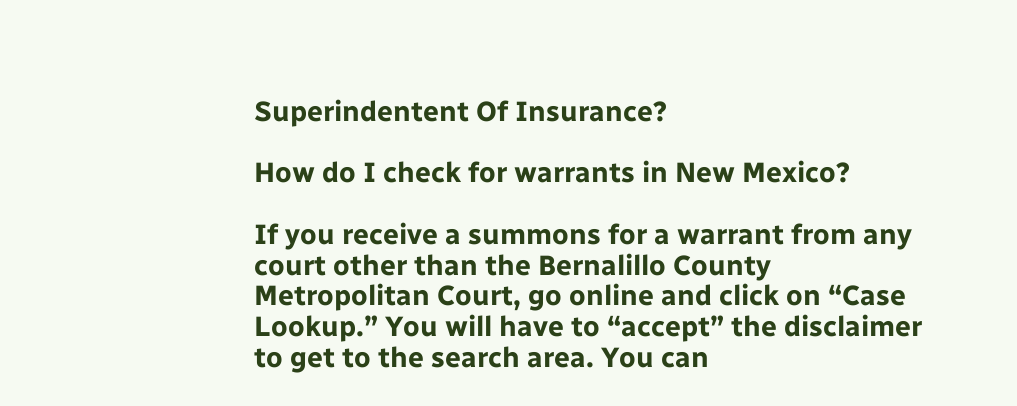Superindentent Of Insurance?

How do I check for warrants in New Mexico?

If you receive a summons for a warrant from any court other than the Bernalillo County Metropolitan Court, go online and click on “Case Lookup.” You will have to “accept” the disclaimer to get to the search area. You can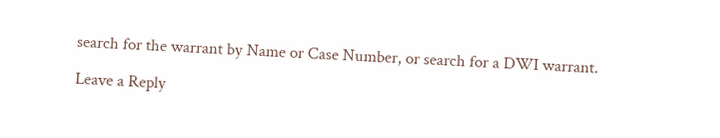search for the warrant by Name or Case Number, or search for a DWI warrant.

Leave a Reply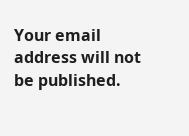Your email address will not be published.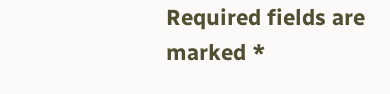Required fields are marked *